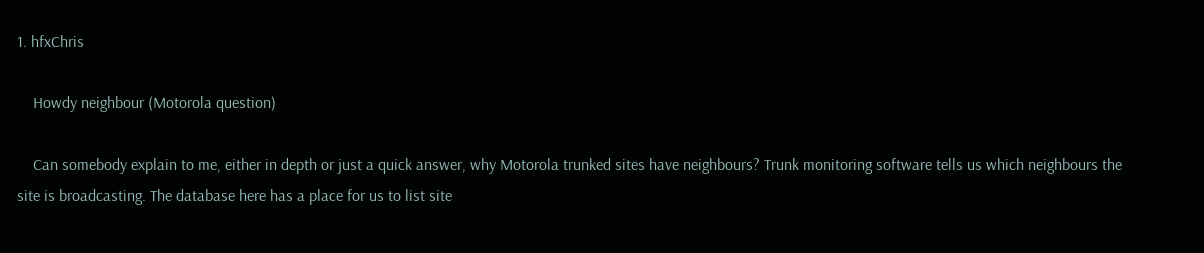1. hfxChris

    Howdy neighbour (Motorola question)

    Can somebody explain to me, either in depth or just a quick answer, why Motorola trunked sites have neighbours? Trunk monitoring software tells us which neighbours the site is broadcasting. The database here has a place for us to list site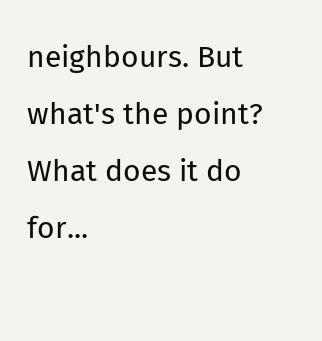neighbours. But what's the point? What does it do for...